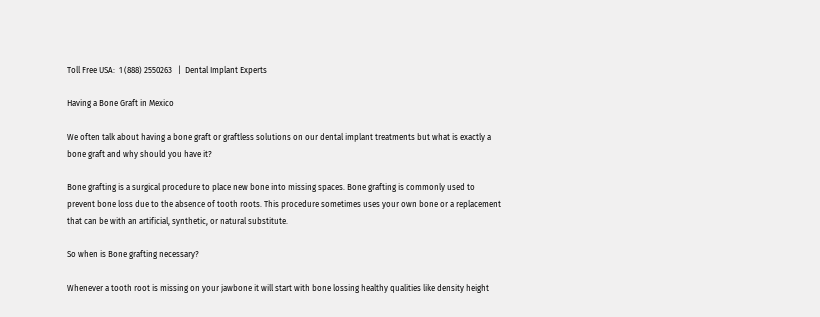Toll Free USA:  1 (888) 2550263   |  Dental Implant Experts

Having a Bone Graft in Mexico

We often talk about having a bone graft or graftless solutions on our dental implant treatments but what is exactly a bone graft and why should you have it?

Bone grafting is a surgical procedure to place new bone into missing spaces. Bone grafting is commonly used to prevent bone loss due to the absence of tooth roots. This procedure sometimes uses your own bone or a replacement that can be with an artificial, synthetic, or natural substitute.

So when is Bone grafting necessary?

Whenever a tooth root is missing on your jawbone it will start with bone lossing healthy qualities like density height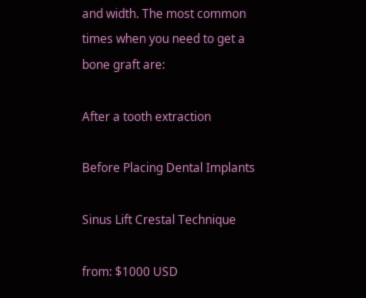and width. The most common times when you need to get a bone graft are:

After a tooth extraction

Before Placing Dental Implants

Sinus Lift Crestal Technique

from: $1000 USD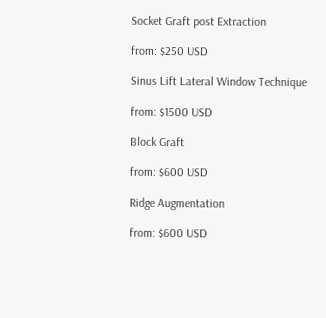Socket Graft post Extraction

from: $250 USD

Sinus Lift Lateral Window Technique

from: $1500 USD

Block Graft

from: $600 USD

Ridge Augmentation

from: $600 USD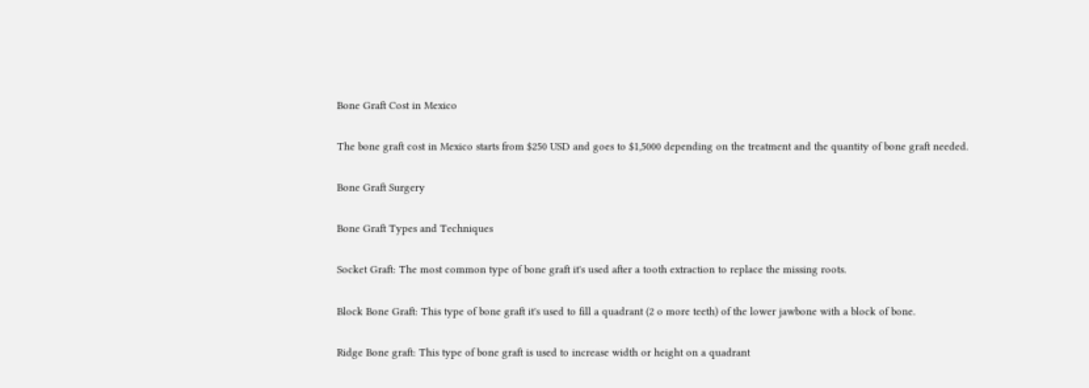Bone Graft Cost in Mexico

The bone graft cost in Mexico starts from $250 USD and goes to $1,5000 depending on the treatment and the quantity of bone graft needed.

Bone Graft Surgery

Bone Graft Types and Techniques

Socket Graft: The most common type of bone graft it's used after a tooth extraction to replace the missing roots.

Block Bone Graft: This type of bone graft it's used to fill a quadrant (2 o more teeth) of the lower jawbone with a block of bone.

Ridge Bone graft: This type of bone graft is used to increase width or height on a quadrant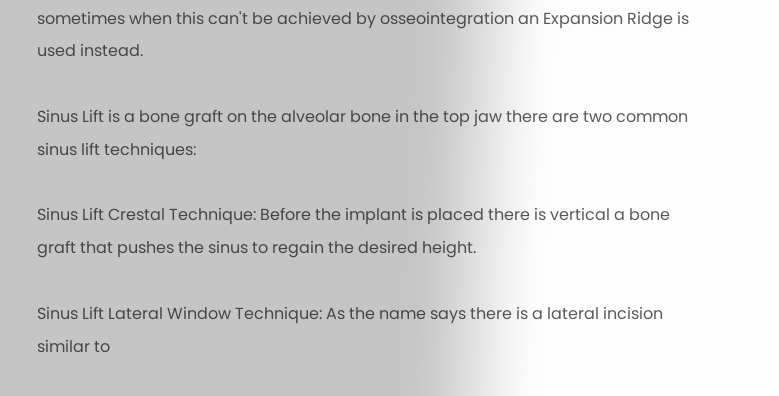sometimes when this can't be achieved by osseointegration an Expansion Ridge is used instead.

Sinus Lift is a bone graft on the alveolar bone in the top jaw there are two common sinus lift techniques:

Sinus Lift Crestal Technique: Before the implant is placed there is vertical a bone graft that pushes the sinus to regain the desired height.

Sinus Lift Lateral Window Technique: As the name says there is a lateral incision similar to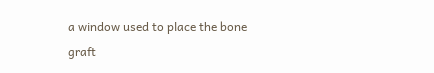a window used to place the bone graft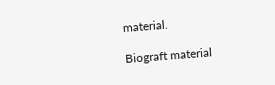material.

Biograft material